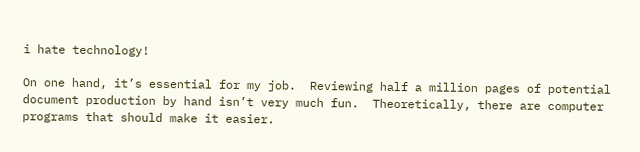i hate technology!

On one hand, it’s essential for my job.  Reviewing half a million pages of potential document production by hand isn’t very much fun.  Theoretically, there are computer programs that should make it easier.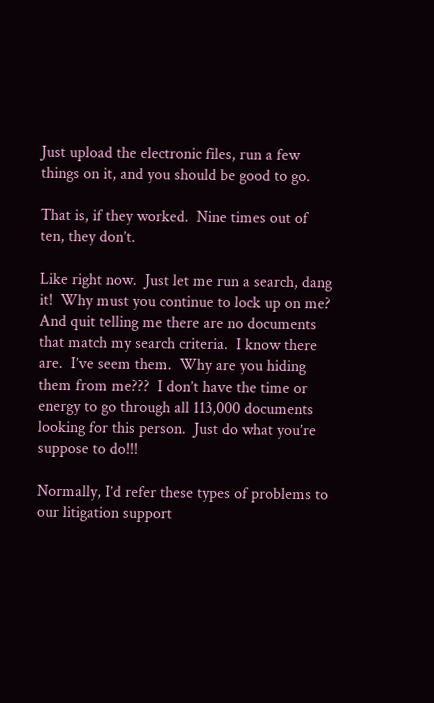Just upload the electronic files, run a few things on it, and you should be good to go.

That is, if they worked.  Nine times out of ten, they don’t.

Like right now.  Just let me run a search, dang it!  Why must you continue to lock up on me?  And quit telling me there are no documents that match my search criteria.  I know there are.  I’ve seem them.  Why are you hiding them from me???  I don’t have the time or energy to go through all 113,000 documents looking for this person.  Just do what you’re suppose to do!!!

Normally, I’d refer these types of problems to our litigation support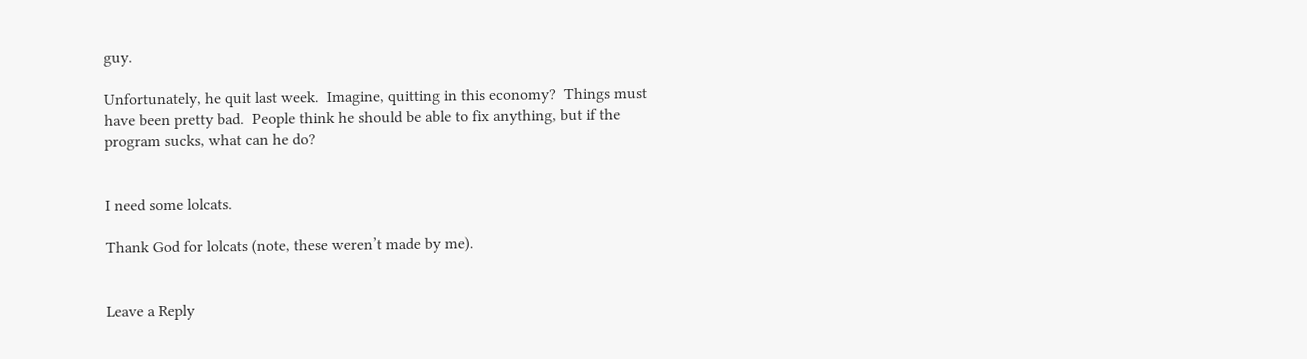guy.

Unfortunately, he quit last week.  Imagine, quitting in this economy?  Things must have been pretty bad.  People think he should be able to fix anything, but if the program sucks, what can he do?


I need some lolcats.

Thank God for lolcats (note, these weren’t made by me).


Leave a Reply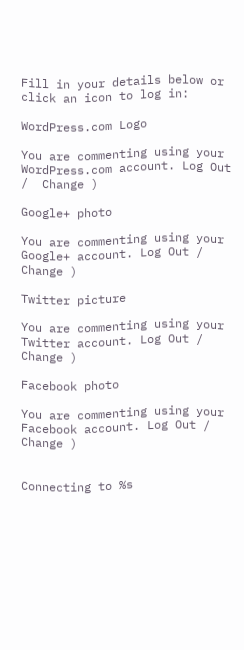Fill in your details below or click an icon to log in:

WordPress.com Logo

You are commenting using your WordPress.com account. Log Out /  Change )

Google+ photo

You are commenting using your Google+ account. Log Out /  Change )

Twitter picture

You are commenting using your Twitter account. Log Out /  Change )

Facebook photo

You are commenting using your Facebook account. Log Out /  Change )


Connecting to %s